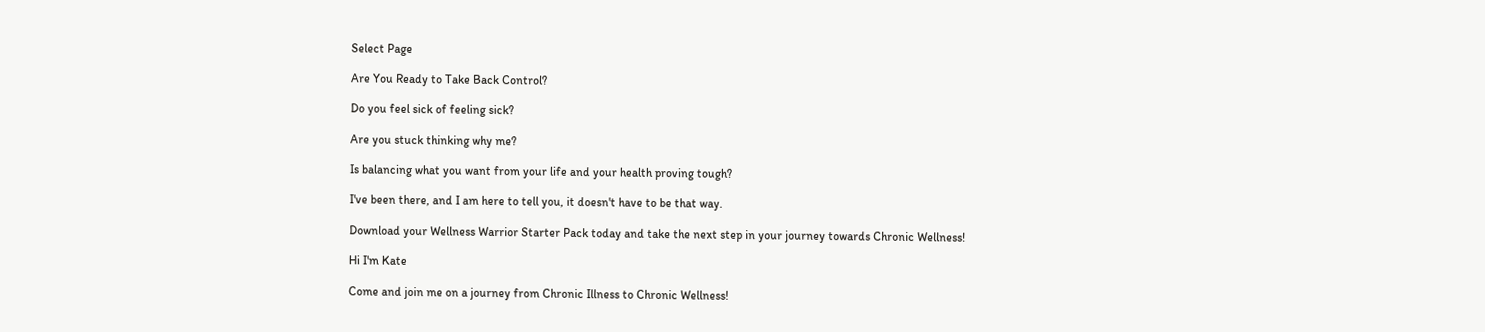Select Page

Are You Ready to Take Back Control?

Do you feel sick of feeling sick?

Are you stuck thinking why me?

Is balancing what you want from your life and your health proving tough?

I've been there, and I am here to tell you, it doesn't have to be that way.

Download your Wellness Warrior Starter Pack today and take the next step in your journey towards Chronic Wellness!

Hi I'm Kate

Come and join me on a journey from Chronic Illness to Chronic Wellness!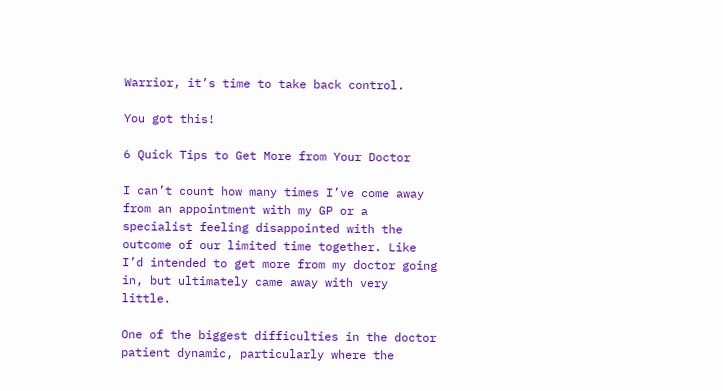Warrior, it’s time to take back control.

You got this!

6 Quick Tips to Get More from Your Doctor

I can’t count how many times I’ve come away from an appointment with my GP or a specialist feeling disappointed with the outcome of our limited time together. Like I’d intended to get more from my doctor going in, but ultimately came away with very little.

One of the biggest difficulties in the doctor patient dynamic, particularly where the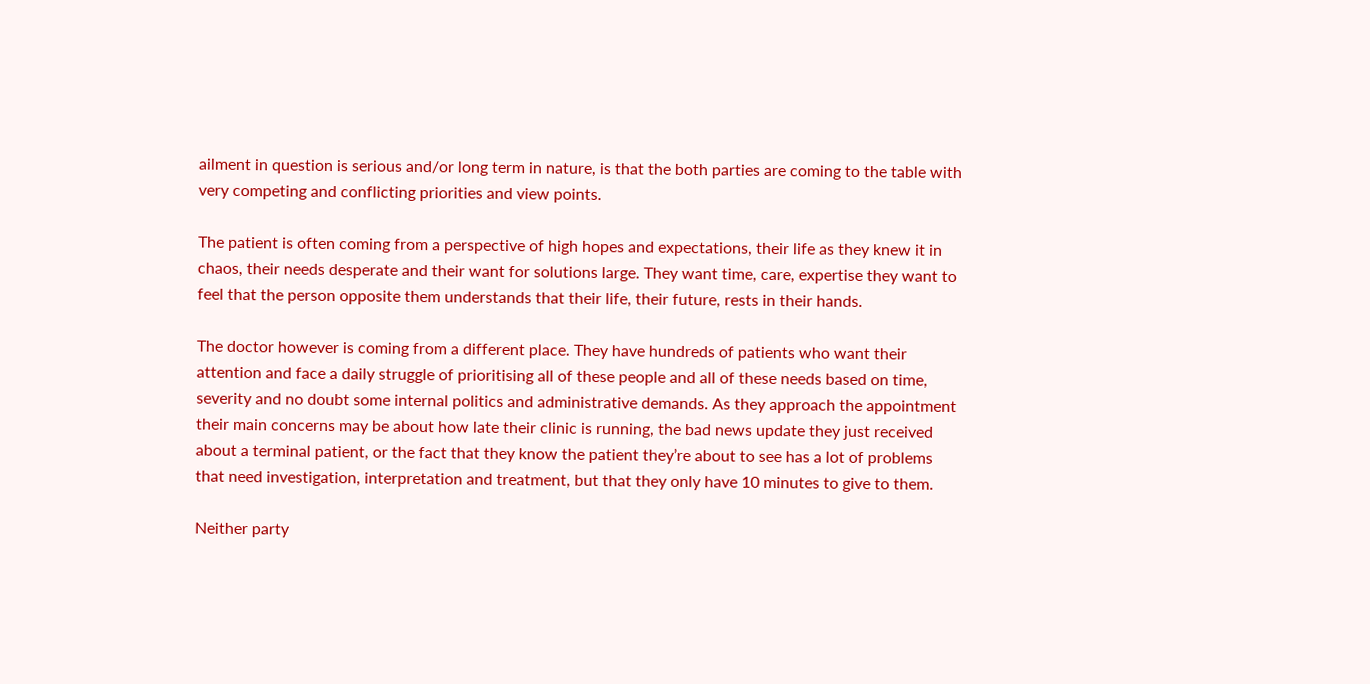ailment in question is serious and/or long term in nature, is that the both parties are coming to the table with very competing and conflicting priorities and view points.

The patient is often coming from a perspective of high hopes and expectations, their life as they knew it in chaos, their needs desperate and their want for solutions large. They want time, care, expertise they want to feel that the person opposite them understands that their life, their future, rests in their hands.

The doctor however is coming from a different place. They have hundreds of patients who want their attention and face a daily struggle of prioritising all of these people and all of these needs based on time, severity and no doubt some internal politics and administrative demands. As they approach the appointment their main concerns may be about how late their clinic is running, the bad news update they just received about a terminal patient, or the fact that they know the patient they’re about to see has a lot of problems that need investigation, interpretation and treatment, but that they only have 10 minutes to give to them.

Neither party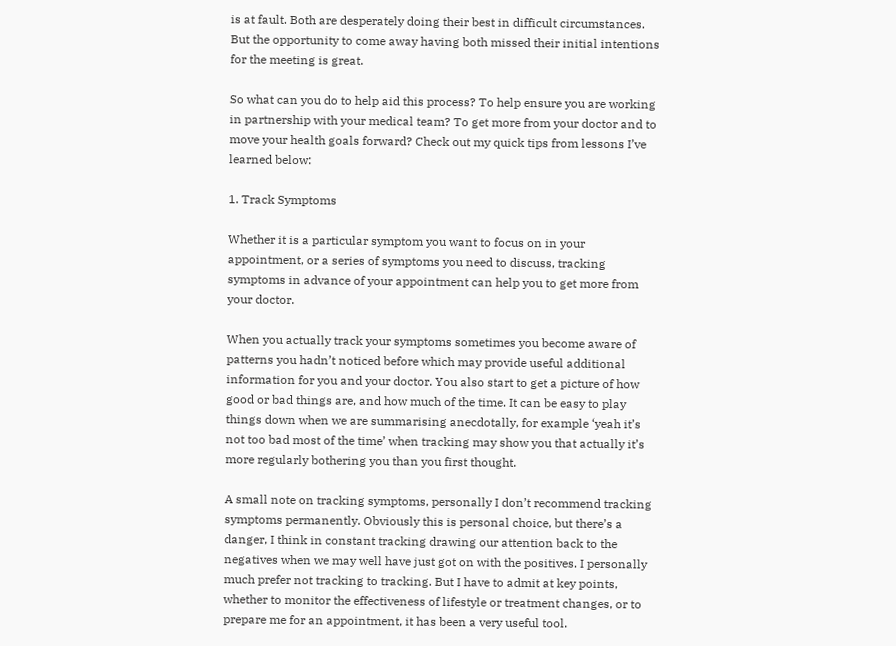is at fault. Both are desperately doing their best in difficult circumstances. But the opportunity to come away having both missed their initial intentions for the meeting is great.

So what can you do to help aid this process? To help ensure you are working in partnership with your medical team? To get more from your doctor and to move your health goals forward? Check out my quick tips from lessons I’ve learned below:

1. Track Symptoms

Whether it is a particular symptom you want to focus on in your appointment, or a series of symptoms you need to discuss, tracking symptoms in advance of your appointment can help you to get more from your doctor.

When you actually track your symptoms sometimes you become aware of patterns you hadn’t noticed before which may provide useful additional information for you and your doctor. You also start to get a picture of how good or bad things are, and how much of the time. It can be easy to play things down when we are summarising anecdotally, for example ‘yeah it’s not too bad most of the time’ when tracking may show you that actually it’s more regularly bothering you than you first thought.

A small note on tracking symptoms, personally I don’t recommend tracking symptoms permanently. Obviously this is personal choice, but there’s a danger, I think in constant tracking drawing our attention back to the negatives when we may well have just got on with the positives. I personally much prefer not tracking to tracking. But I have to admit at key points, whether to monitor the effectiveness of lifestyle or treatment changes, or to prepare me for an appointment, it has been a very useful tool.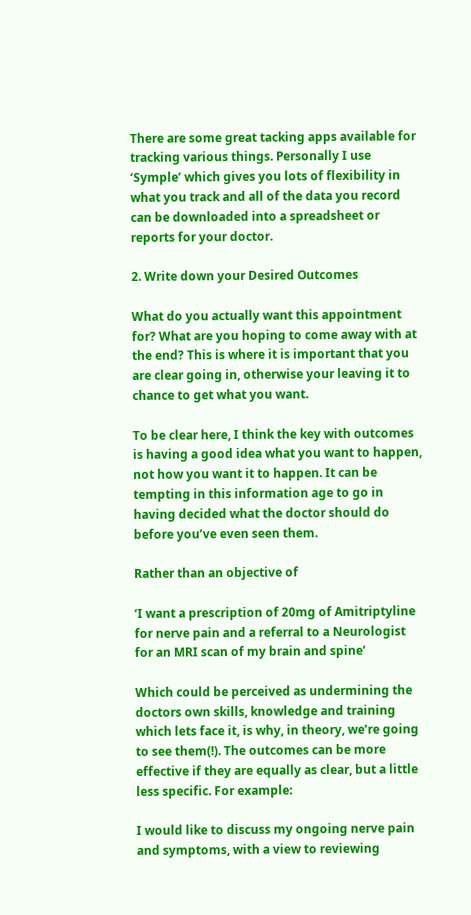There are some great tacking apps available for tracking various things. Personally I use ‘Symple’ which gives you lots of flexibility in what you track and all of the data you record can be downloaded into a spreadsheet or reports for your doctor.

2. Write down your Desired Outcomes

What do you actually want this appointment for? What are you hoping to come away with at the end? This is where it is important that you are clear going in, otherwise your leaving it to chance to get what you want.

To be clear here, I think the key with outcomes is having a good idea what you want to happen, not how you want it to happen. It can be tempting in this information age to go in having decided what the doctor should do before you’ve even seen them.

Rather than an objective of

‘I want a prescription of 20mg of Amitriptyline for nerve pain and a referral to a Neurologist for an MRI scan of my brain and spine’

Which could be perceived as undermining the doctors own skills, knowledge and training which lets face it, is why, in theory, we’re going to see them(!). The outcomes can be more effective if they are equally as clear, but a little less specific. For example:

I would like to discuss my ongoing nerve pain and symptoms, with a view to reviewing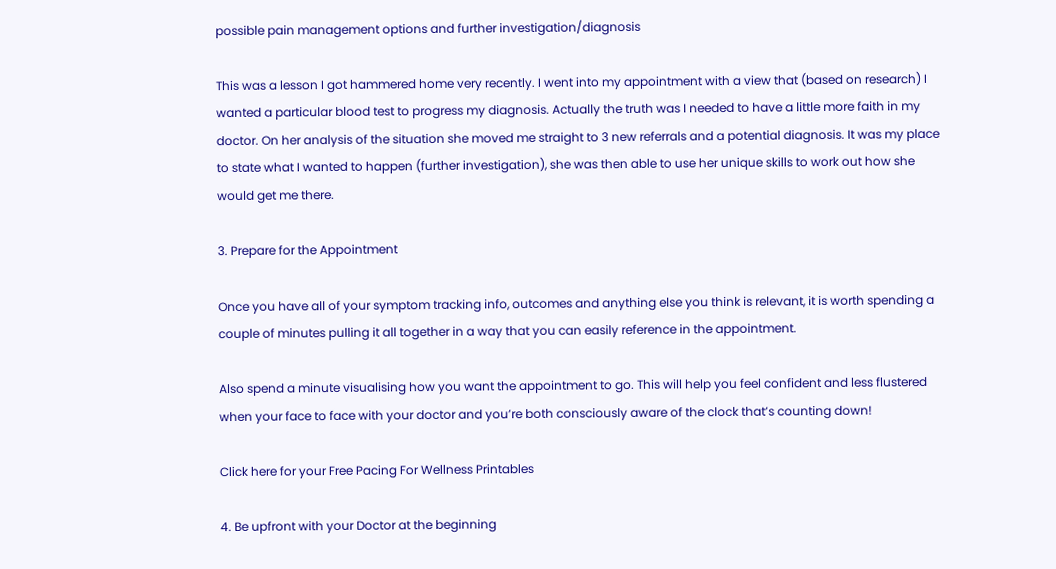possible pain management options and further investigation/diagnosis

This was a lesson I got hammered home very recently. I went into my appointment with a view that (based on research) I wanted a particular blood test to progress my diagnosis. Actually the truth was I needed to have a little more faith in my doctor. On her analysis of the situation she moved me straight to 3 new referrals and a potential diagnosis. It was my place to state what I wanted to happen (further investigation), she was then able to use her unique skills to work out how she would get me there.

3. Prepare for the Appointment

Once you have all of your symptom tracking info, outcomes and anything else you think is relevant, it is worth spending a couple of minutes pulling it all together in a way that you can easily reference in the appointment.

Also spend a minute visualising how you want the appointment to go. This will help you feel confident and less flustered when your face to face with your doctor and you’re both consciously aware of the clock that’s counting down!

Click here for your Free Pacing For Wellness Printables

4. Be upfront with your Doctor at the beginning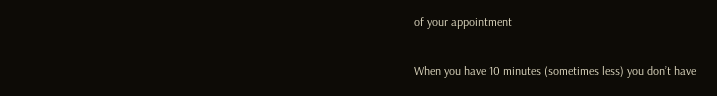of your appointment

When you have 10 minutes (sometimes less) you don’t have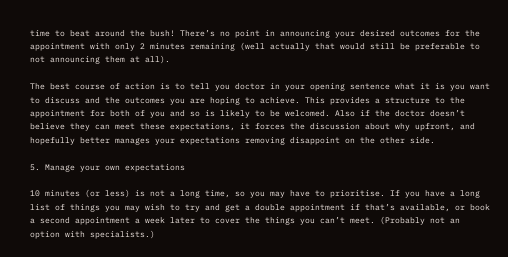time to beat around the bush! There’s no point in announcing your desired outcomes for the appointment with only 2 minutes remaining (well actually that would still be preferable to not announcing them at all).

The best course of action is to tell you doctor in your opening sentence what it is you want to discuss and the outcomes you are hoping to achieve. This provides a structure to the appointment for both of you and so is likely to be welcomed. Also if the doctor doesn’t believe they can meet these expectations, it forces the discussion about why upfront, and hopefully better manages your expectations removing disappoint on the other side.

5. Manage your own expectations

10 minutes (or less) is not a long time, so you may have to prioritise. If you have a long list of things you may wish to try and get a double appointment if that’s available, or book a second appointment a week later to cover the things you can’t meet. (Probably not an option with specialists.)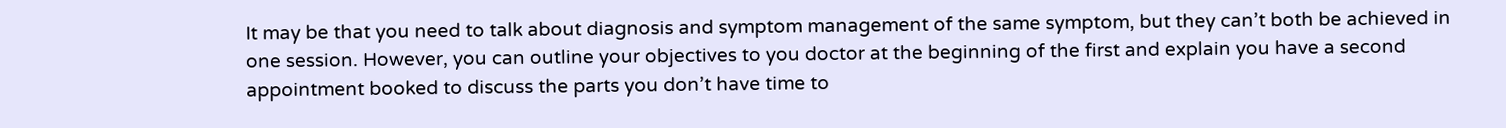It may be that you need to talk about diagnosis and symptom management of the same symptom, but they can’t both be achieved in one session. However, you can outline your objectives to you doctor at the beginning of the first and explain you have a second appointment booked to discuss the parts you don’t have time to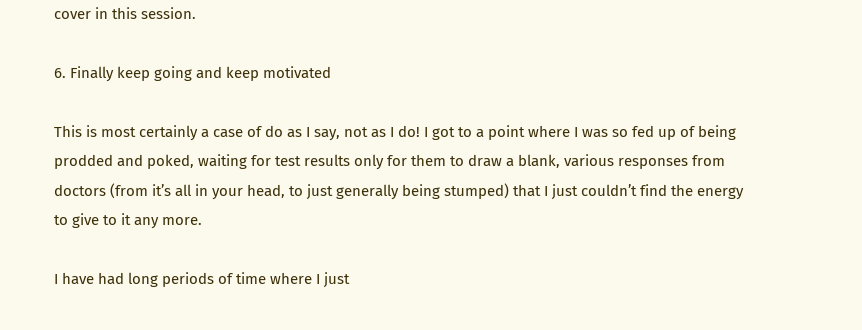cover in this session.

6. Finally keep going and keep motivated

This is most certainly a case of do as I say, not as I do! I got to a point where I was so fed up of being prodded and poked, waiting for test results only for them to draw a blank, various responses from doctors (from it’s all in your head, to just generally being stumped) that I just couldn’t find the energy to give to it any more.

I have had long periods of time where I just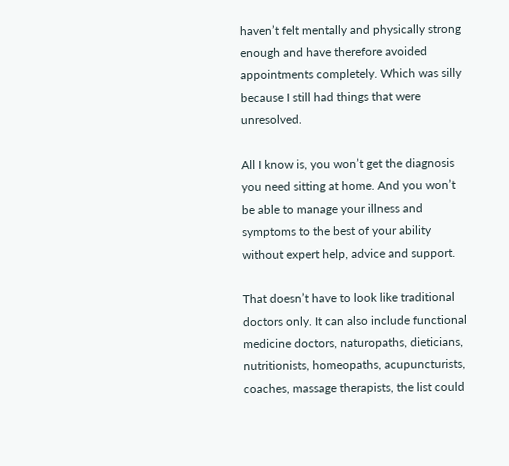haven’t felt mentally and physically strong enough and have therefore avoided appointments completely. Which was silly because I still had things that were unresolved.

All I know is, you won’t get the diagnosis you need sitting at home. And you won’t be able to manage your illness and symptoms to the best of your ability without expert help, advice and support.

That doesn’t have to look like traditional doctors only. It can also include functional medicine doctors, naturopaths, dieticians, nutritionists, homeopaths, acupuncturists, coaches, massage therapists, the list could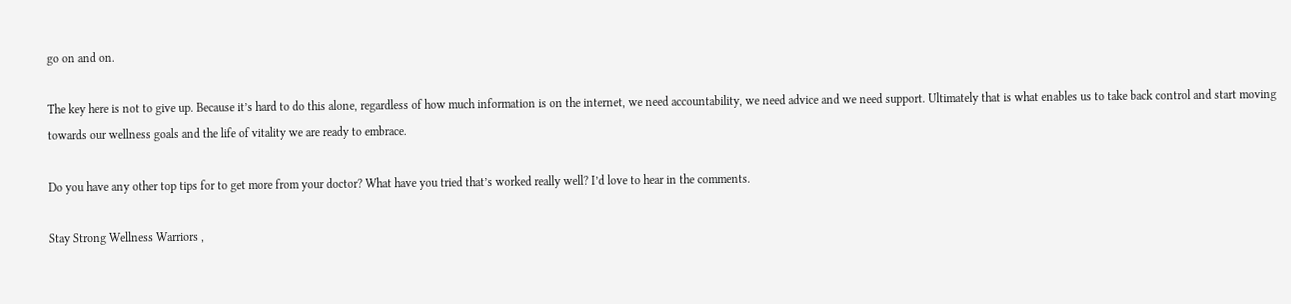go on and on.

The key here is not to give up. Because it’s hard to do this alone, regardless of how much information is on the internet, we need accountability, we need advice and we need support. Ultimately that is what enables us to take back control and start moving towards our wellness goals and the life of vitality we are ready to embrace.

Do you have any other top tips for to get more from your doctor? What have you tried that’s worked really well? I’d love to hear in the comments.

Stay Strong Wellness Warriors ,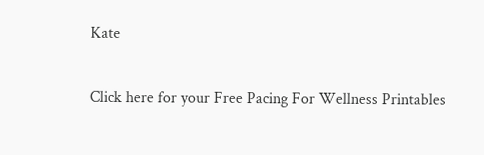Kate

Click here for your Free Pacing For Wellness Printables